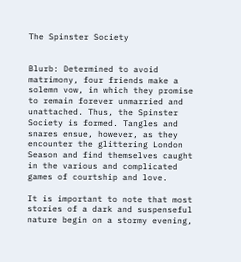The Spinster Society


Blurb: Determined to avoid matrimony, four friends make a solemn vow, in which they promise to remain forever unmarried and unattached. Thus, the Spinster Society is formed. Tangles and snares ensue, however, as they encounter the glittering London Season and find themselves caught in the various and complicated games of courtship and love.

It is important to note that most stories of a dark and suspenseful nature begin on a stormy evening,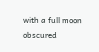with a full moon obscured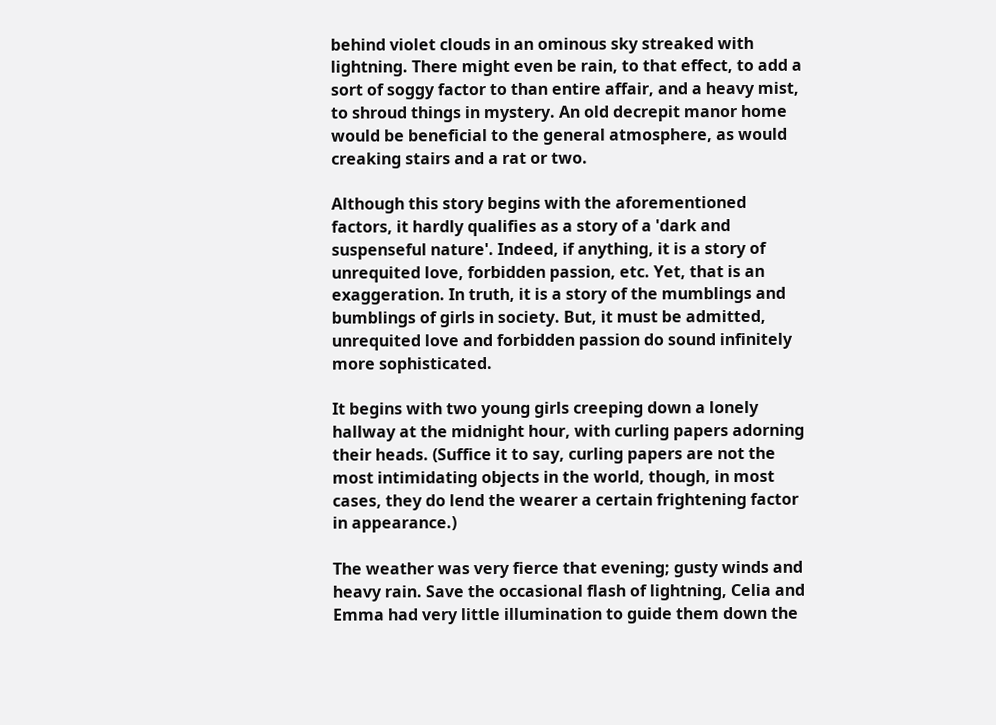behind violet clouds in an ominous sky streaked with lightning. There might even be rain, to that effect, to add a sort of soggy factor to than entire affair, and a heavy mist, to shroud things in mystery. An old decrepit manor home would be beneficial to the general atmosphere, as would creaking stairs and a rat or two.

Although this story begins with the aforementioned factors, it hardly qualifies as a story of a 'dark and suspenseful nature'. Indeed, if anything, it is a story of unrequited love, forbidden passion, etc. Yet, that is an exaggeration. In truth, it is a story of the mumblings and bumblings of girls in society. But, it must be admitted, unrequited love and forbidden passion do sound infinitely more sophisticated.

It begins with two young girls creeping down a lonely hallway at the midnight hour, with curling papers adorning their heads. (Suffice it to say, curling papers are not the most intimidating objects in the world, though, in most cases, they do lend the wearer a certain frightening factor in appearance.)

The weather was very fierce that evening; gusty winds and heavy rain. Save the occasional flash of lightning, Celia and Emma had very little illumination to guide them down the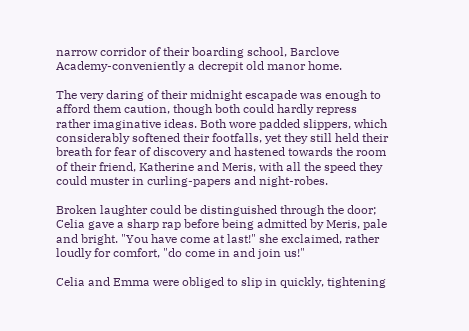narrow corridor of their boarding school, Barclove Academy-conveniently a decrepit old manor home.

The very daring of their midnight escapade was enough to afford them caution, though both could hardly repress rather imaginative ideas. Both wore padded slippers, which considerably softened their footfalls, yet they still held their breath for fear of discovery and hastened towards the room of their friend, Katherine and Meris, with all the speed they could muster in curling-papers and night-robes.

Broken laughter could be distinguished through the door; Celia gave a sharp rap before being admitted by Meris, pale and bright. "You have come at last!" she exclaimed, rather loudly for comfort, "do come in and join us!"

Celia and Emma were obliged to slip in quickly, tightening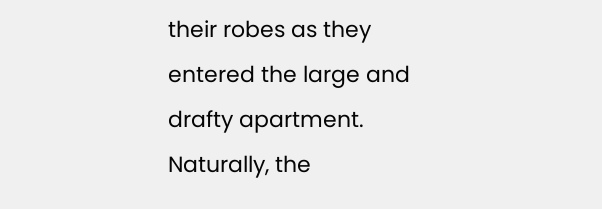their robes as they entered the large and drafty apartment. Naturally, the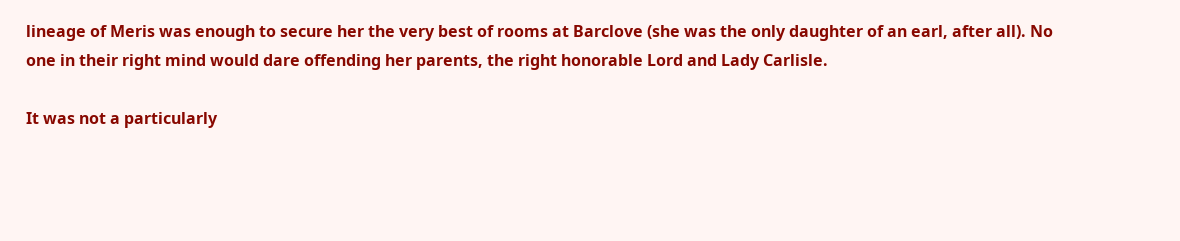lineage of Meris was enough to secure her the very best of rooms at Barclove (she was the only daughter of an earl, after all). No one in their right mind would dare offending her parents, the right honorable Lord and Lady Carlisle.

It was not a particularly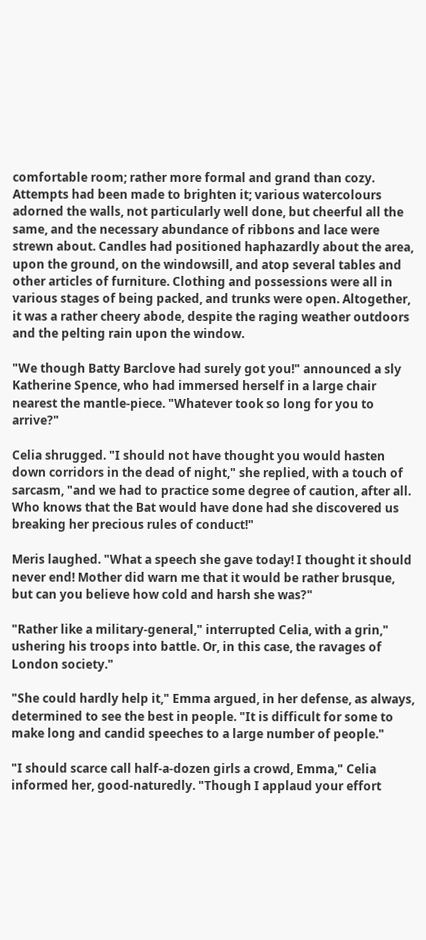comfortable room; rather more formal and grand than cozy. Attempts had been made to brighten it; various watercolours adorned the walls, not particularly well done, but cheerful all the same, and the necessary abundance of ribbons and lace were strewn about. Candles had positioned haphazardly about the area, upon the ground, on the windowsill, and atop several tables and other articles of furniture. Clothing and possessions were all in various stages of being packed, and trunks were open. Altogether, it was a rather cheery abode, despite the raging weather outdoors and the pelting rain upon the window.

"We though Batty Barclove had surely got you!" announced a sly Katherine Spence, who had immersed herself in a large chair nearest the mantle-piece. "Whatever took so long for you to arrive?"

Celia shrugged. "I should not have thought you would hasten down corridors in the dead of night," she replied, with a touch of sarcasm, "and we had to practice some degree of caution, after all. Who knows that the Bat would have done had she discovered us breaking her precious rules of conduct!"

Meris laughed. "What a speech she gave today! I thought it should never end! Mother did warn me that it would be rather brusque, but can you believe how cold and harsh she was?"

"Rather like a military-general," interrupted Celia, with a grin," ushering his troops into battle. Or, in this case, the ravages of London society."

"She could hardly help it," Emma argued, in her defense, as always, determined to see the best in people. "It is difficult for some to make long and candid speeches to a large number of people."

"I should scarce call half-a-dozen girls a crowd, Emma," Celia informed her, good-naturedly. "Though I applaud your effort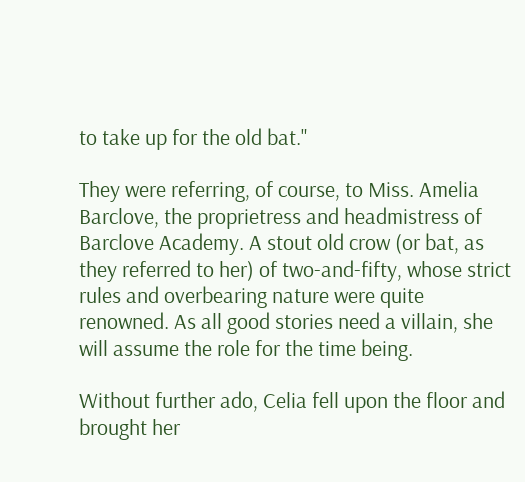to take up for the old bat."

They were referring, of course, to Miss. Amelia Barclove, the proprietress and headmistress of Barclove Academy. A stout old crow (or bat, as they referred to her) of two-and-fifty, whose strict rules and overbearing nature were quite renowned. As all good stories need a villain, she will assume the role for the time being.

Without further ado, Celia fell upon the floor and brought her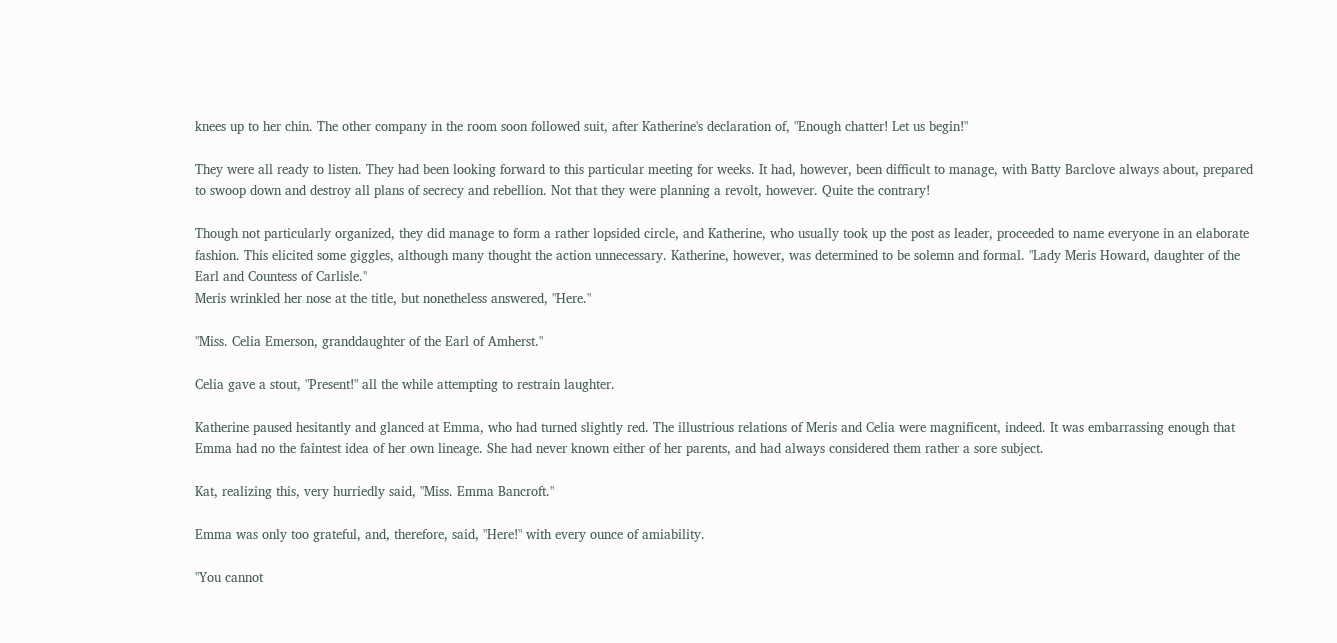knees up to her chin. The other company in the room soon followed suit, after Katherine's declaration of, "Enough chatter! Let us begin!"

They were all ready to listen. They had been looking forward to this particular meeting for weeks. It had, however, been difficult to manage, with Batty Barclove always about, prepared to swoop down and destroy all plans of secrecy and rebellion. Not that they were planning a revolt, however. Quite the contrary!

Though not particularly organized, they did manage to form a rather lopsided circle, and Katherine, who usually took up the post as leader, proceeded to name everyone in an elaborate fashion. This elicited some giggles, although many thought the action unnecessary. Katherine, however, was determined to be solemn and formal. "Lady Meris Howard, daughter of the Earl and Countess of Carlisle."
Meris wrinkled her nose at the title, but nonetheless answered, "Here."

"Miss. Celia Emerson, granddaughter of the Earl of Amherst."

Celia gave a stout, "Present!" all the while attempting to restrain laughter.

Katherine paused hesitantly and glanced at Emma, who had turned slightly red. The illustrious relations of Meris and Celia were magnificent, indeed. It was embarrassing enough that Emma had no the faintest idea of her own lineage. She had never known either of her parents, and had always considered them rather a sore subject.

Kat, realizing this, very hurriedly said, "Miss. Emma Bancroft."

Emma was only too grateful, and, therefore, said, "Here!" with every ounce of amiability.

"You cannot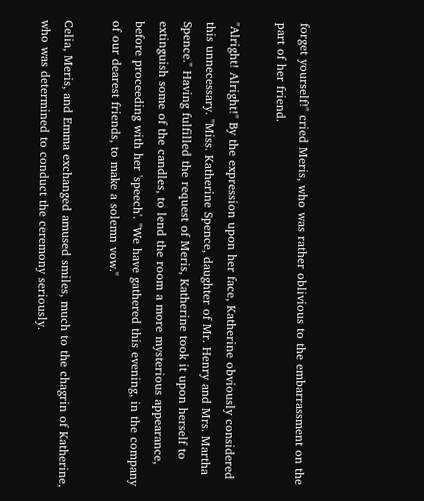forget yourself!" cried Meris, who was rather oblivious to the embarrassment on the part of her friend.

"Alright! Alright!" By the expression upon her face, Katherine obviously considered this unnecessary. "Miss. Katherine Spence, daughter of Mr. Henry and Mrs. Martha Spence." Having fulfilled the request of Meris, Katherine took it upon herself to extinguish some of the candles, to lend the room a more mysterious appearance, before proceeding with her 'speech'. "We have gathered this evening, in the company of our dearest friends, to make a solemn vow."

Celia, Meris, and Emma exchanged amused smiles, much to the chagrin of Katherine, who was determined to conduct the ceremony seriously.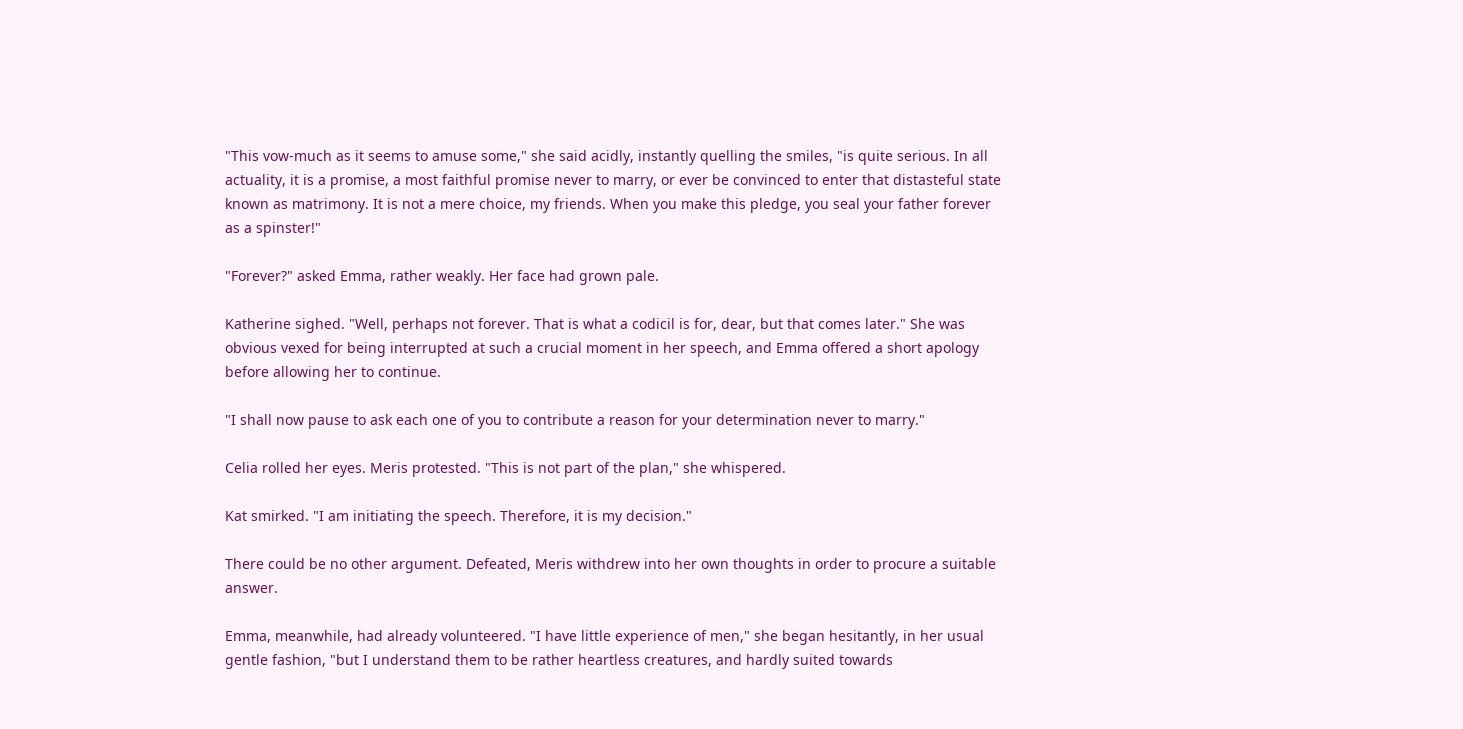"This vow-much as it seems to amuse some," she said acidly, instantly quelling the smiles, "is quite serious. In all actuality, it is a promise, a most faithful promise never to marry, or ever be convinced to enter that distasteful state known as matrimony. It is not a mere choice, my friends. When you make this pledge, you seal your father forever as a spinster!"

"Forever?" asked Emma, rather weakly. Her face had grown pale.

Katherine sighed. "Well, perhaps not forever. That is what a codicil is for, dear, but that comes later." She was obvious vexed for being interrupted at such a crucial moment in her speech, and Emma offered a short apology before allowing her to continue.

"I shall now pause to ask each one of you to contribute a reason for your determination never to marry."

Celia rolled her eyes. Meris protested. "This is not part of the plan," she whispered.

Kat smirked. "I am initiating the speech. Therefore, it is my decision."

There could be no other argument. Defeated, Meris withdrew into her own thoughts in order to procure a suitable answer.

Emma, meanwhile, had already volunteered. "I have little experience of men," she began hesitantly, in her usual gentle fashion, "but I understand them to be rather heartless creatures, and hardly suited towards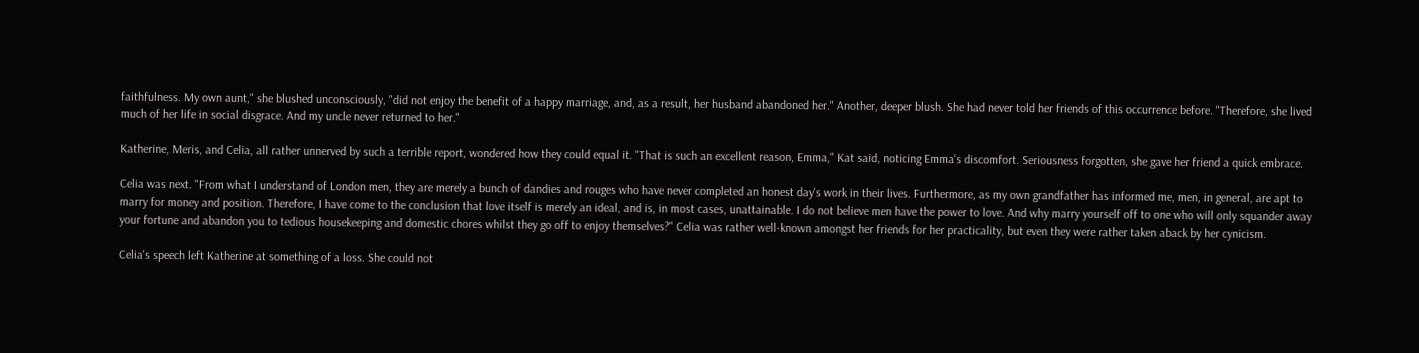faithfulness. My own aunt," she blushed unconsciously, "did not enjoy the benefit of a happy marriage, and, as a result, her husband abandoned her." Another, deeper blush. She had never told her friends of this occurrence before. "Therefore, she lived much of her life in social disgrace. And my uncle never returned to her."

Katherine, Meris, and Celia, all rather unnerved by such a terrible report, wondered how they could equal it. "That is such an excellent reason, Emma," Kat said, noticing Emma's discomfort. Seriousness forgotten, she gave her friend a quick embrace.

Celia was next. "From what I understand of London men, they are merely a bunch of dandies and rouges who have never completed an honest day's work in their lives. Furthermore, as my own grandfather has informed me, men, in general, are apt to marry for money and position. Therefore, I have come to the conclusion that love itself is merely an ideal, and is, in most cases, unattainable. I do not believe men have the power to love. And why marry yourself off to one who will only squander away your fortune and abandon you to tedious housekeeping and domestic chores whilst they go off to enjoy themselves?" Celia was rather well-known amongst her friends for her practicality, but even they were rather taken aback by her cynicism.

Celia's speech left Katherine at something of a loss. She could not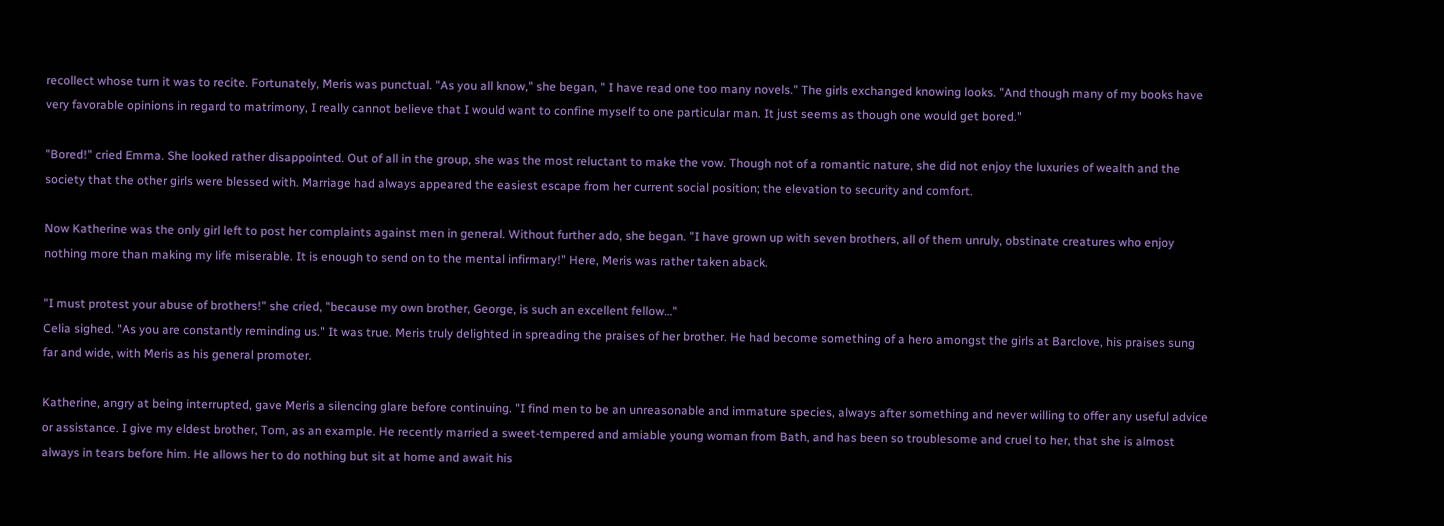recollect whose turn it was to recite. Fortunately, Meris was punctual. "As you all know," she began, " I have read one too many novels." The girls exchanged knowing looks. "And though many of my books have very favorable opinions in regard to matrimony, I really cannot believe that I would want to confine myself to one particular man. It just seems as though one would get bored."

"Bored!" cried Emma. She looked rather disappointed. Out of all in the group, she was the most reluctant to make the vow. Though not of a romantic nature, she did not enjoy the luxuries of wealth and the society that the other girls were blessed with. Marriage had always appeared the easiest escape from her current social position; the elevation to security and comfort.

Now Katherine was the only girl left to post her complaints against men in general. Without further ado, she began. "I have grown up with seven brothers, all of them unruly, obstinate creatures who enjoy nothing more than making my life miserable. It is enough to send on to the mental infirmary!" Here, Meris was rather taken aback.

"I must protest your abuse of brothers!" she cried, "because my own brother, George, is such an excellent fellow…"
Celia sighed. "As you are constantly reminding us." It was true. Meris truly delighted in spreading the praises of her brother. He had become something of a hero amongst the girls at Barclove, his praises sung far and wide, with Meris as his general promoter.

Katherine, angry at being interrupted, gave Meris a silencing glare before continuing. "I find men to be an unreasonable and immature species, always after something and never willing to offer any useful advice or assistance. I give my eldest brother, Tom, as an example. He recently married a sweet-tempered and amiable young woman from Bath, and has been so troublesome and cruel to her, that she is almost always in tears before him. He allows her to do nothing but sit at home and await his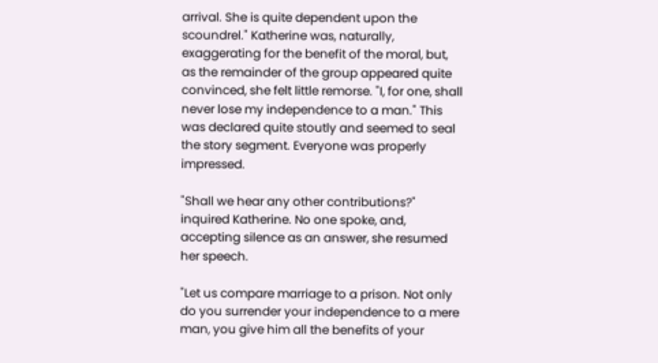arrival. She is quite dependent upon the scoundrel." Katherine was, naturally, exaggerating for the benefit of the moral, but, as the remainder of the group appeared quite convinced, she felt little remorse. "I, for one, shall never lose my independence to a man." This was declared quite stoutly and seemed to seal the story segment. Everyone was properly impressed.

"Shall we hear any other contributions?" inquired Katherine. No one spoke, and, accepting silence as an answer, she resumed her speech.

"Let us compare marriage to a prison. Not only do you surrender your independence to a mere man, you give him all the benefits of your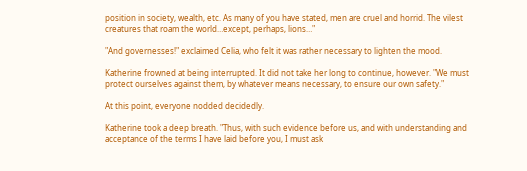position in society, wealth, etc. As many of you have stated, men are cruel and horrid. The vilest creatures that roam the world…except, perhaps, lions…"

"And governesses!" exclaimed Celia, who felt it was rather necessary to lighten the mood.

Katherine frowned at being interrupted. It did not take her long to continue, however. "We must protect ourselves against them, by whatever means necessary, to ensure our own safety."

At this point, everyone nodded decidedly.

Katherine took a deep breath. "Thus, with such evidence before us, and with understanding and acceptance of the terms I have laid before you, I must ask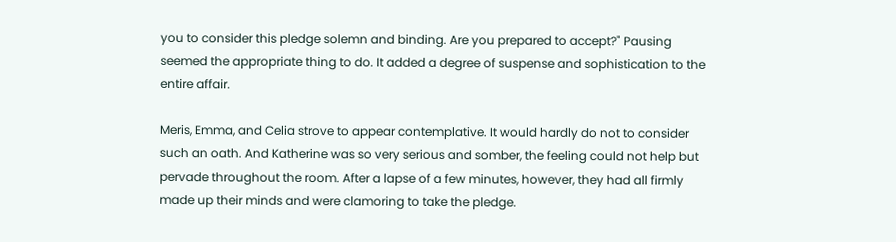you to consider this pledge solemn and binding. Are you prepared to accept?" Pausing seemed the appropriate thing to do. It added a degree of suspense and sophistication to the entire affair.

Meris, Emma, and Celia strove to appear contemplative. It would hardly do not to consider such an oath. And Katherine was so very serious and somber, the feeling could not help but pervade throughout the room. After a lapse of a few minutes, however, they had all firmly made up their minds and were clamoring to take the pledge.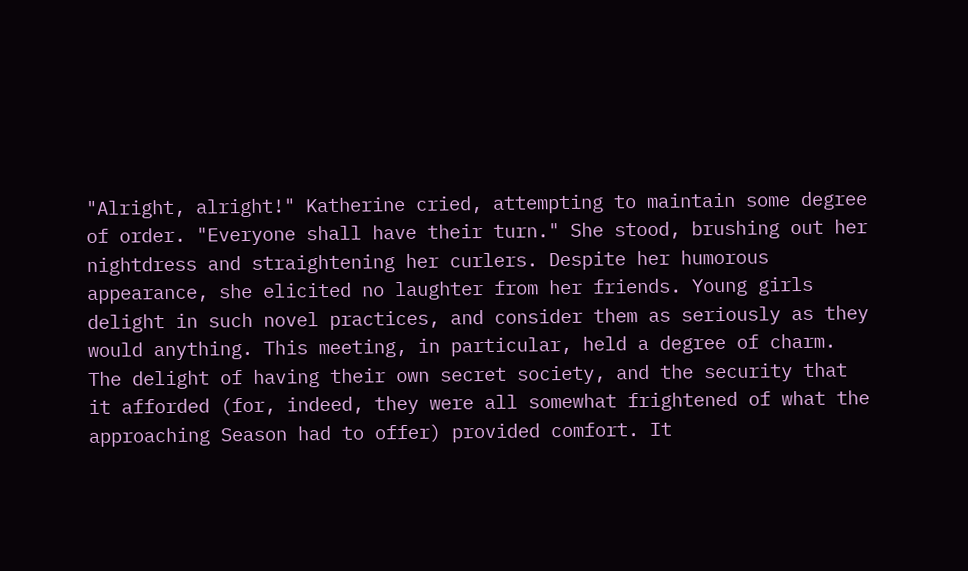"Alright, alright!" Katherine cried, attempting to maintain some degree of order. "Everyone shall have their turn." She stood, brushing out her nightdress and straightening her curlers. Despite her humorous appearance, she elicited no laughter from her friends. Young girls delight in such novel practices, and consider them as seriously as they would anything. This meeting, in particular, held a degree of charm. The delight of having their own secret society, and the security that it afforded (for, indeed, they were all somewhat frightened of what the approaching Season had to offer) provided comfort. It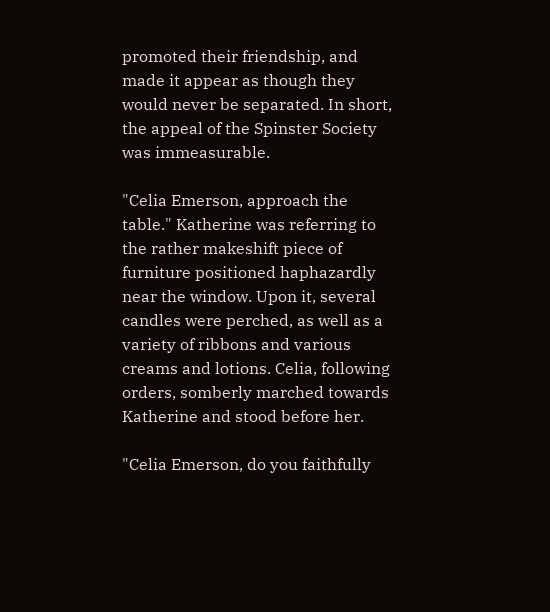promoted their friendship, and made it appear as though they would never be separated. In short, the appeal of the Spinster Society was immeasurable.

"Celia Emerson, approach the table." Katherine was referring to the rather makeshift piece of furniture positioned haphazardly near the window. Upon it, several candles were perched, as well as a variety of ribbons and various creams and lotions. Celia, following orders, somberly marched towards Katherine and stood before her.

"Celia Emerson, do you faithfully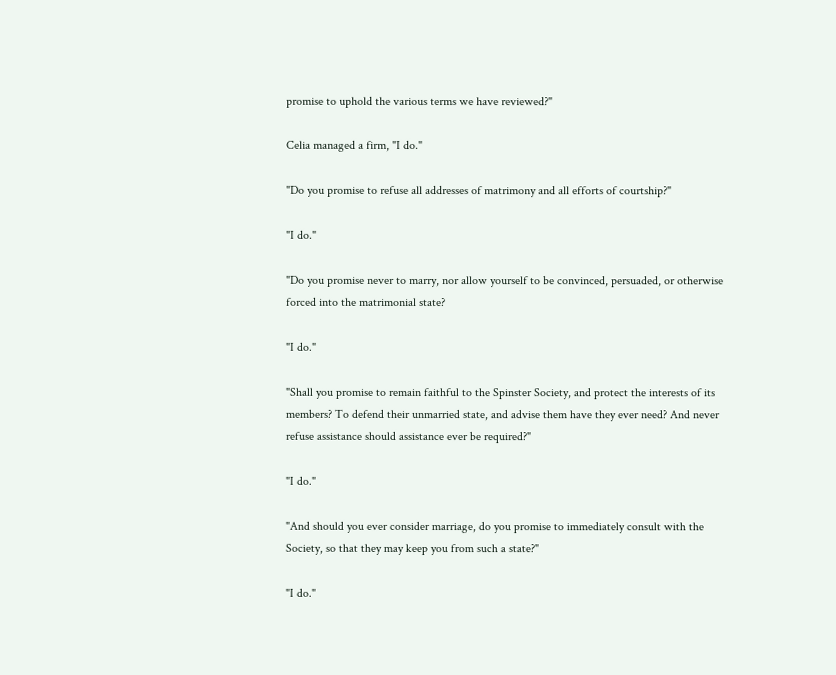promise to uphold the various terms we have reviewed?"

Celia managed a firm, "I do."

"Do you promise to refuse all addresses of matrimony and all efforts of courtship?"

"I do."

"Do you promise never to marry, nor allow yourself to be convinced, persuaded, or otherwise forced into the matrimonial state?

"I do."

"Shall you promise to remain faithful to the Spinster Society, and protect the interests of its members? To defend their unmarried state, and advise them have they ever need? And never refuse assistance should assistance ever be required?"

"I do."

"And should you ever consider marriage, do you promise to immediately consult with the Society, so that they may keep you from such a state?"

"I do."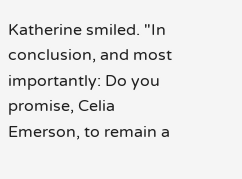Katherine smiled. "In conclusion, and most importantly: Do you promise, Celia Emerson, to remain a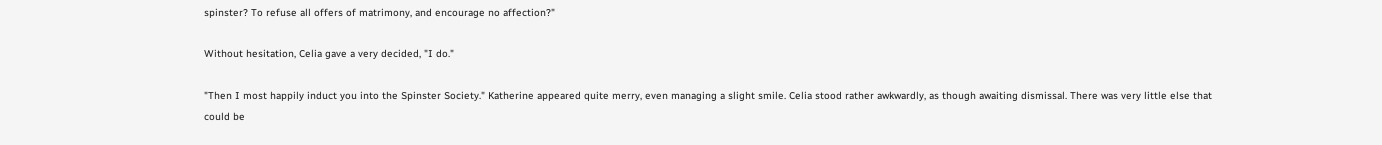spinster? To refuse all offers of matrimony, and encourage no affection?"

Without hesitation, Celia gave a very decided, "I do."

"Then I most happily induct you into the Spinster Society." Katherine appeared quite merry, even managing a slight smile. Celia stood rather awkwardly, as though awaiting dismissal. There was very little else that could be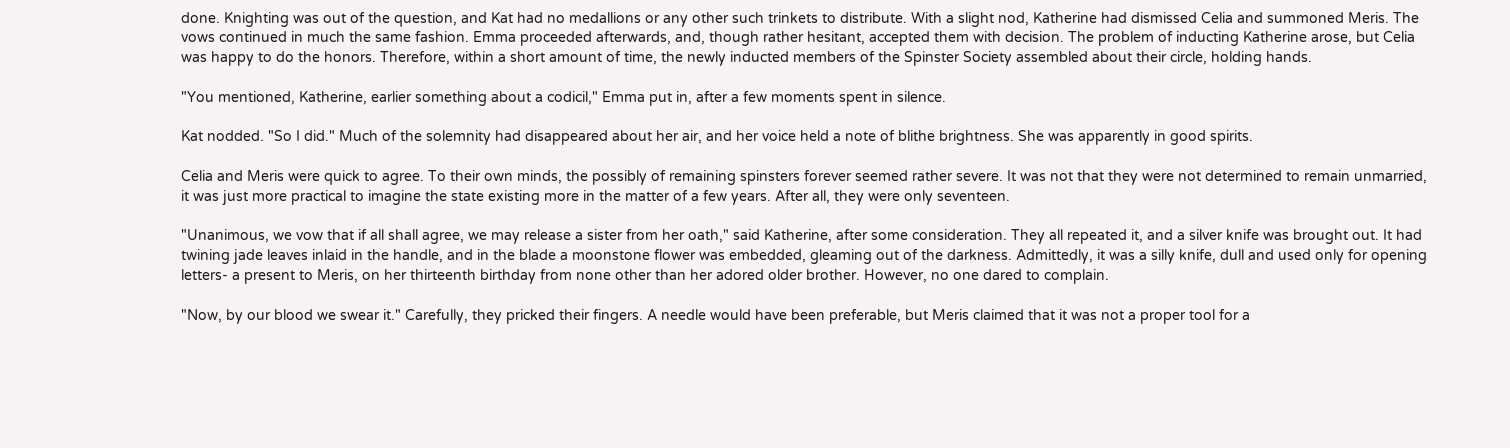done. Knighting was out of the question, and Kat had no medallions or any other such trinkets to distribute. With a slight nod, Katherine had dismissed Celia and summoned Meris. The vows continued in much the same fashion. Emma proceeded afterwards, and, though rather hesitant, accepted them with decision. The problem of inducting Katherine arose, but Celia was happy to do the honors. Therefore, within a short amount of time, the newly inducted members of the Spinster Society assembled about their circle, holding hands.

"You mentioned, Katherine, earlier something about a codicil," Emma put in, after a few moments spent in silence.

Kat nodded. "So I did." Much of the solemnity had disappeared about her air, and her voice held a note of blithe brightness. She was apparently in good spirits.

Celia and Meris were quick to agree. To their own minds, the possibly of remaining spinsters forever seemed rather severe. It was not that they were not determined to remain unmarried, it was just more practical to imagine the state existing more in the matter of a few years. After all, they were only seventeen.

"Unanimous, we vow that if all shall agree, we may release a sister from her oath," said Katherine, after some consideration. They all repeated it, and a silver knife was brought out. It had twining jade leaves inlaid in the handle, and in the blade a moonstone flower was embedded, gleaming out of the darkness. Admittedly, it was a silly knife, dull and used only for opening letters- a present to Meris, on her thirteenth birthday from none other than her adored older brother. However, no one dared to complain.

"Now, by our blood we swear it." Carefully, they pricked their fingers. A needle would have been preferable, but Meris claimed that it was not a proper tool for a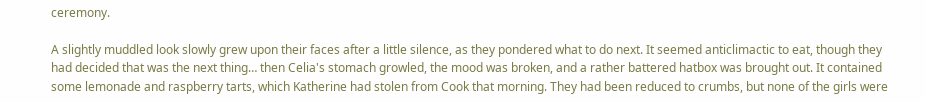ceremony.

A slightly muddled look slowly grew upon their faces after a little silence, as they pondered what to do next. It seemed anticlimactic to eat, though they had decided that was the next thing… then Celia's stomach growled, the mood was broken, and a rather battered hatbox was brought out. It contained some lemonade and raspberry tarts, which Katherine had stolen from Cook that morning. They had been reduced to crumbs, but none of the girls were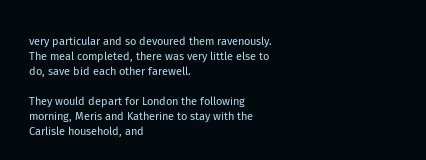very particular and so devoured them ravenously. The meal completed, there was very little else to do, save bid each other farewell.

They would depart for London the following morning, Meris and Katherine to stay with the Carlisle household, and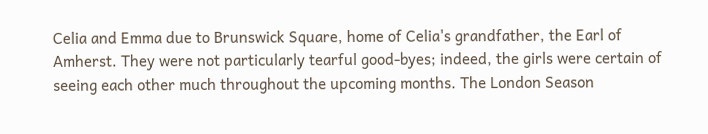Celia and Emma due to Brunswick Square, home of Celia's grandfather, the Earl of Amherst. They were not particularly tearful good-byes; indeed, the girls were certain of seeing each other much throughout the upcoming months. The London Season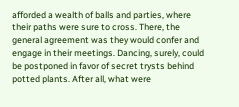afforded a wealth of balls and parties, where their paths were sure to cross. There, the general agreement was they would confer and engage in their meetings. Dancing, surely, could be postponed in favor of secret trysts behind potted plants. After all, what were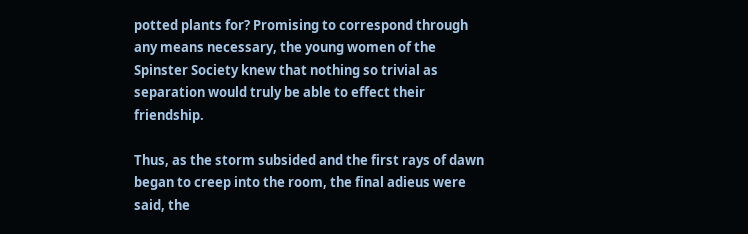potted plants for? Promising to correspond through any means necessary, the young women of the Spinster Society knew that nothing so trivial as separation would truly be able to effect their friendship.

Thus, as the storm subsided and the first rays of dawn began to creep into the room, the final adieus were said, the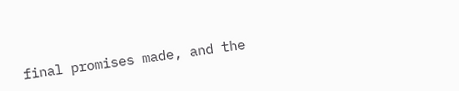final promises made, and the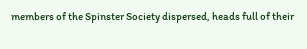members of the Spinster Society dispersed, heads full of their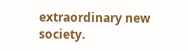extraordinary new society.